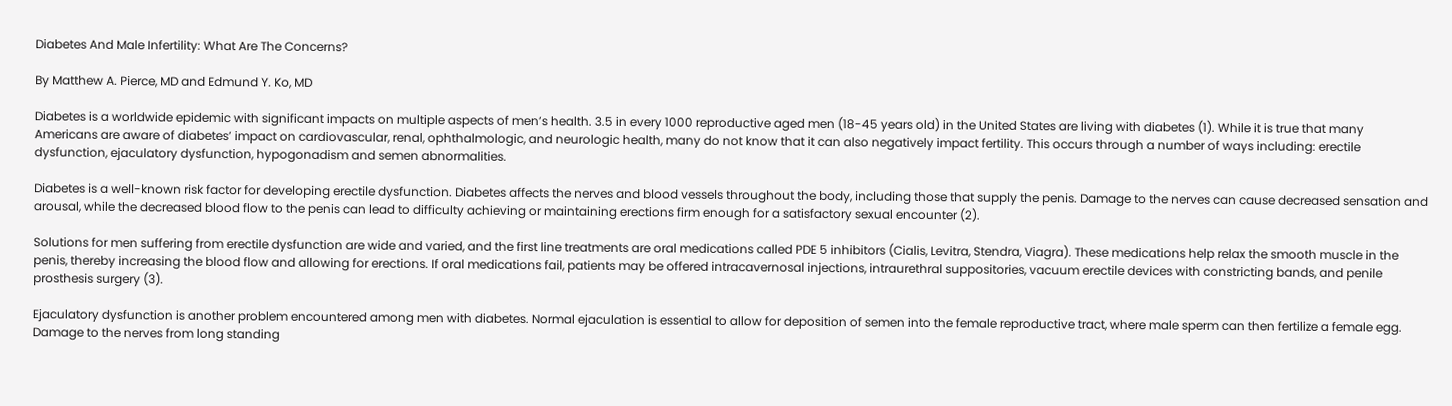Diabetes And Male Infertility: What Are The Concerns?

By Matthew A. Pierce, MD and Edmund Y. Ko, MD

Diabetes is a worldwide epidemic with significant impacts on multiple aspects of men’s health. 3.5 in every 1000 reproductive aged men (18-45 years old) in the United States are living with diabetes (1). While it is true that many Americans are aware of diabetes’ impact on cardiovascular, renal, ophthalmologic, and neurologic health, many do not know that it can also negatively impact fertility. This occurs through a number of ways including: erectile dysfunction, ejaculatory dysfunction, hypogonadism and semen abnormalities.

Diabetes is a well-known risk factor for developing erectile dysfunction. Diabetes affects the nerves and blood vessels throughout the body, including those that supply the penis. Damage to the nerves can cause decreased sensation and arousal, while the decreased blood flow to the penis can lead to difficulty achieving or maintaining erections firm enough for a satisfactory sexual encounter (2).

Solutions for men suffering from erectile dysfunction are wide and varied, and the first line treatments are oral medications called PDE 5 inhibitors (Cialis, Levitra, Stendra, Viagra). These medications help relax the smooth muscle in the penis, thereby increasing the blood flow and allowing for erections. If oral medications fail, patients may be offered intracavernosal injections, intraurethral suppositories, vacuum erectile devices with constricting bands, and penile prosthesis surgery (3).

Ejaculatory dysfunction is another problem encountered among men with diabetes. Normal ejaculation is essential to allow for deposition of semen into the female reproductive tract, where male sperm can then fertilize a female egg. Damage to the nerves from long standing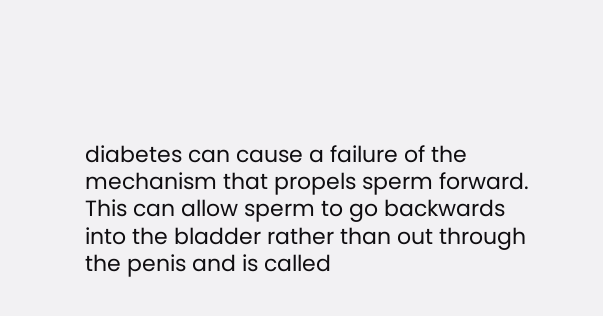diabetes can cause a failure of the mechanism that propels sperm forward. This can allow sperm to go backwards into the bladder rather than out through the penis and is called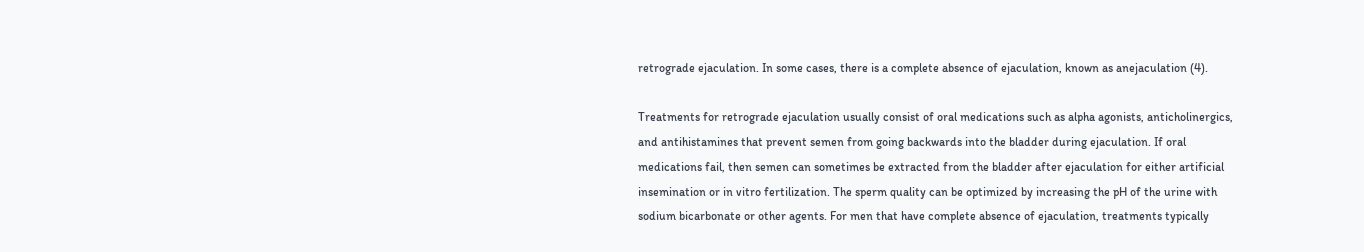retrograde ejaculation. In some cases, there is a complete absence of ejaculation, known as anejaculation (4).

Treatments for retrograde ejaculation usually consist of oral medications such as alpha agonists, anticholinergics, and antihistamines that prevent semen from going backwards into the bladder during ejaculation. If oral medications fail, then semen can sometimes be extracted from the bladder after ejaculation for either artificial insemination or in vitro fertilization. The sperm quality can be optimized by increasing the pH of the urine with sodium bicarbonate or other agents. For men that have complete absence of ejaculation, treatments typically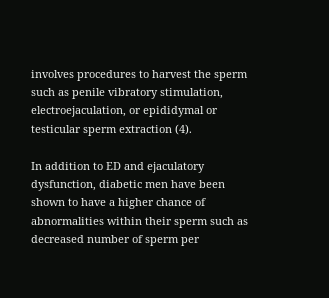involves procedures to harvest the sperm such as penile vibratory stimulation, electroejaculation, or epididymal or testicular sperm extraction (4).

In addition to ED and ejaculatory dysfunction, diabetic men have been shown to have a higher chance of abnormalities within their sperm such as decreased number of sperm per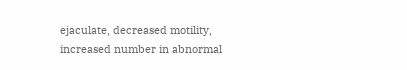ejaculate, decreased motility, increased number in abnormal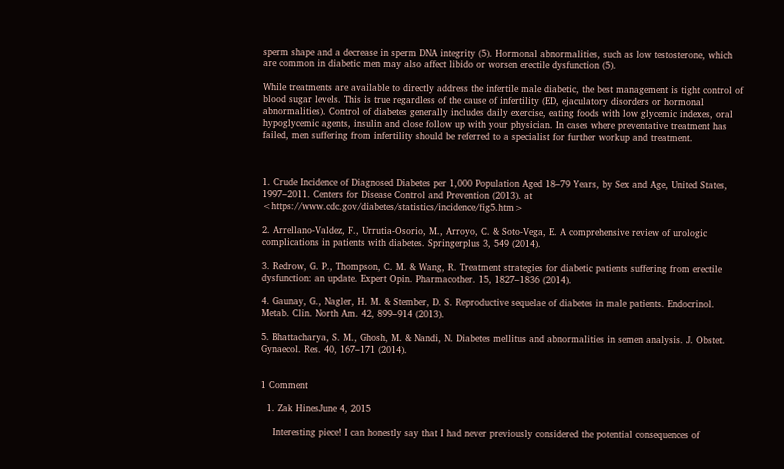sperm shape and a decrease in sperm DNA integrity (5). Hormonal abnormalities, such as low testosterone, which are common in diabetic men may also affect libido or worsen erectile dysfunction (5).

While treatments are available to directly address the infertile male diabetic, the best management is tight control of blood sugar levels. This is true regardless of the cause of infertility (ED, ejaculatory disorders or hormonal abnormalities). Control of diabetes generally includes daily exercise, eating foods with low glycemic indexes, oral hypoglycemic agents, insulin and close follow up with your physician. In cases where preventative treatment has failed, men suffering from infertility should be referred to a specialist for further workup and treatment.



1. Crude Incidence of Diagnosed Diabetes per 1,000 Population Aged 18–79 Years, by Sex and Age, United States, 1997–2011. Centers for Disease Control and Prevention (2013). at <https://www.cdc.gov/diabetes/statistics/incidence/fig5.htm>

2. Arrellano-Valdez, F., Urrutia-Osorio, M., Arroyo, C. & Soto-Vega, E. A comprehensive review of urologic complications in patients with diabetes. Springerplus 3, 549 (2014).

3. Redrow, G. P., Thompson, C. M. & Wang, R. Treatment strategies for diabetic patients suffering from erectile dysfunction: an update. Expert Opin. Pharmacother. 15, 1827–1836 (2014).

4. Gaunay, G., Nagler, H. M. & Stember, D. S. Reproductive sequelae of diabetes in male patients. Endocrinol. Metab. Clin. North Am. 42, 899–914 (2013).

5. Bhattacharya, S. M., Ghosh, M. & Nandi, N. Diabetes mellitus and abnormalities in semen analysis. J. Obstet. Gynaecol. Res. 40, 167–171 (2014).


1 Comment

  1. Zak HinesJune 4, 2015

    Interesting piece! I can honestly say that I had never previously considered the potential consequences of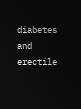diabetes and erectile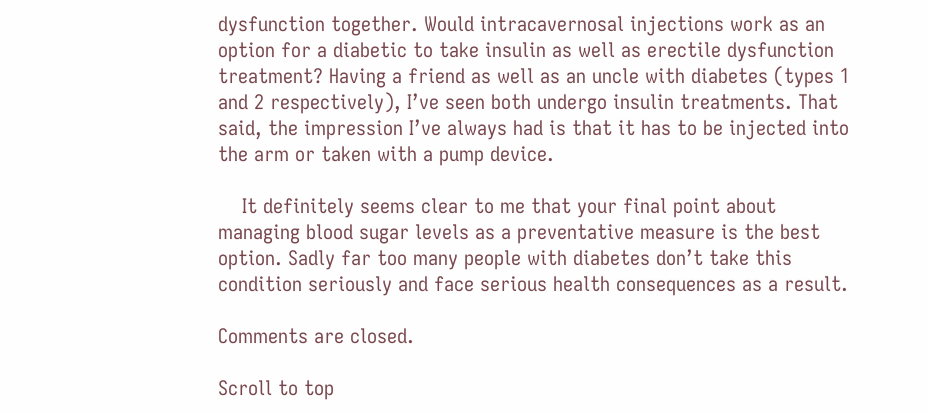dysfunction together. Would intracavernosal injections work as an option for a diabetic to take insulin as well as erectile dysfunction treatment? Having a friend as well as an uncle with diabetes (types 1 and 2 respectively), I’ve seen both undergo insulin treatments. That said, the impression I’ve always had is that it has to be injected into the arm or taken with a pump device.

    It definitely seems clear to me that your final point about managing blood sugar levels as a preventative measure is the best option. Sadly far too many people with diabetes don’t take this condition seriously and face serious health consequences as a result.

Comments are closed.

Scroll to top